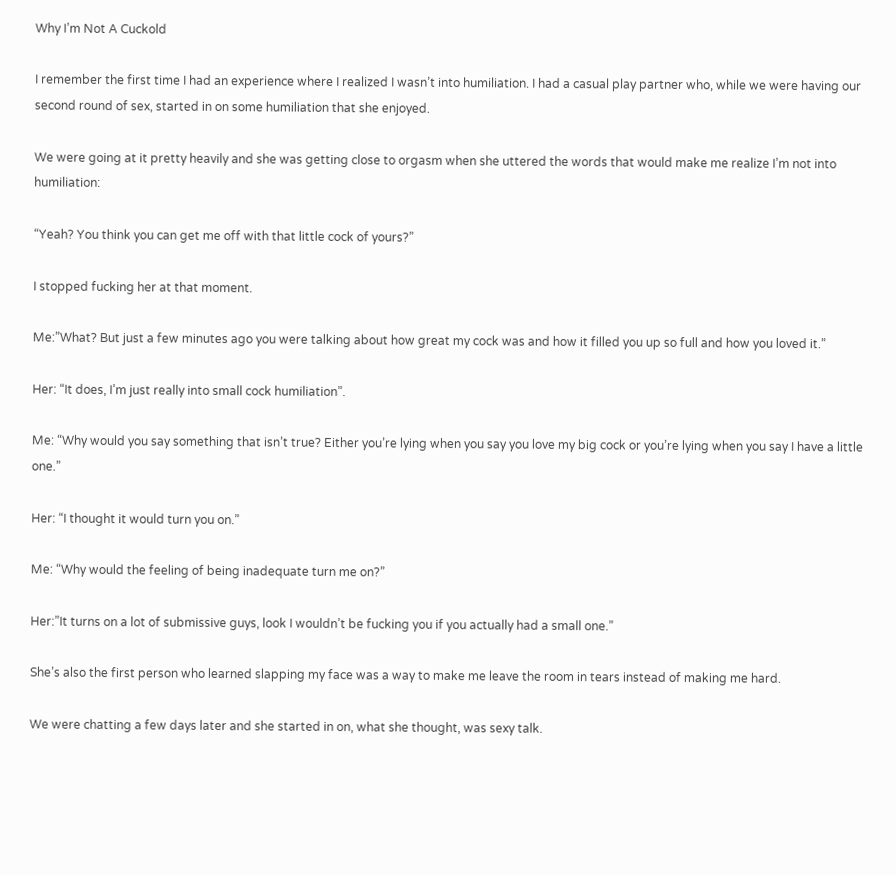Why I’m Not A Cuckold

I remember the first time I had an experience where I realized I wasn’t into humiliation. I had a casual play partner who, while we were having our second round of sex, started in on some humiliation that she enjoyed.

We were going at it pretty heavily and she was getting close to orgasm when she uttered the words that would make me realize I’m not into humiliation:

“Yeah? You think you can get me off with that little cock of yours?”

I stopped fucking her at that moment.

Me:”What? But just a few minutes ago you were talking about how great my cock was and how it filled you up so full and how you loved it.”

Her: “It does, I’m just really into small cock humiliation”.

Me: “Why would you say something that isn’t true? Either you’re lying when you say you love my big cock or you’re lying when you say I have a little one.”

Her: “I thought it would turn you on.”

Me: “Why would the feeling of being inadequate turn me on?”

Her:”It turns on a lot of submissive guys, look I wouldn’t be fucking you if you actually had a small one.”

She’s also the first person who learned slapping my face was a way to make me leave the room in tears instead of making me hard.

We were chatting a few days later and she started in on, what she thought, was sexy talk.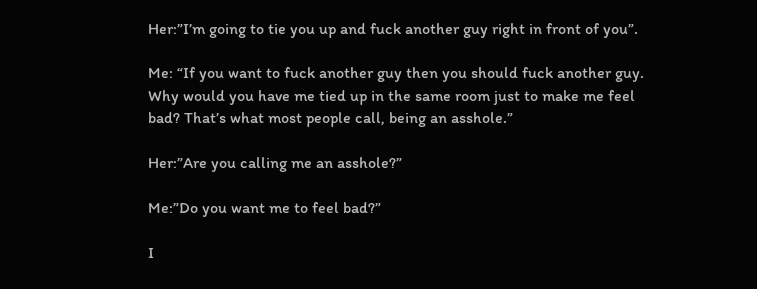Her:”I’m going to tie you up and fuck another guy right in front of you”.

Me: “If you want to fuck another guy then you should fuck another guy. Why would you have me tied up in the same room just to make me feel bad? That’s what most people call, being an asshole.”

Her:”Are you calling me an asshole?”

Me:”Do you want me to feel bad?”

I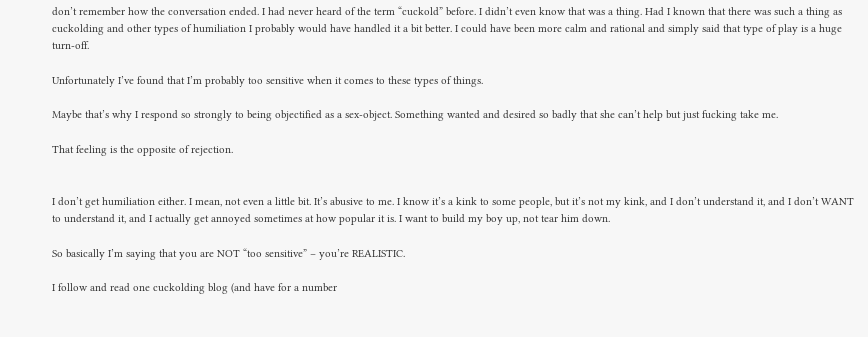don’t remember how the conversation ended. I had never heard of the term “cuckold” before. I didn’t even know that was a thing. Had I known that there was such a thing as cuckolding and other types of humiliation I probably would have handled it a bit better. I could have been more calm and rational and simply said that type of play is a huge turn-off.

Unfortunately I’ve found that I’m probably too sensitive when it comes to these types of things.

Maybe that’s why I respond so strongly to being objectified as a sex-object. Something wanted and desired so badly that she can’t help but just fucking take me.

That feeling is the opposite of rejection.


I don’t get humiliation either. I mean, not even a little bit. It’s abusive to me. I know it’s a kink to some people, but it’s not my kink, and I don’t understand it, and I don’t WANT to understand it, and I actually get annoyed sometimes at how popular it is. I want to build my boy up, not tear him down.

So basically I’m saying that you are NOT “too sensitive” – you’re REALISTIC.

I follow and read one cuckolding blog (and have for a number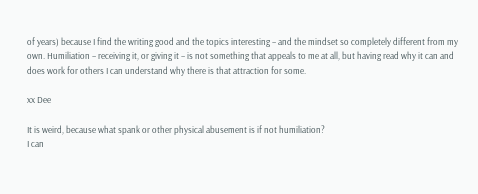of years) because I find the writing good and the topics interesting – and the mindset so completely different from my own. Humiliation – receiving it, or giving it – is not something that appeals to me at all, but having read why it can and does work for others I can understand why there is that attraction for some.

xx Dee

It is weird, because what spank or other physical abusement is if not humiliation?
I can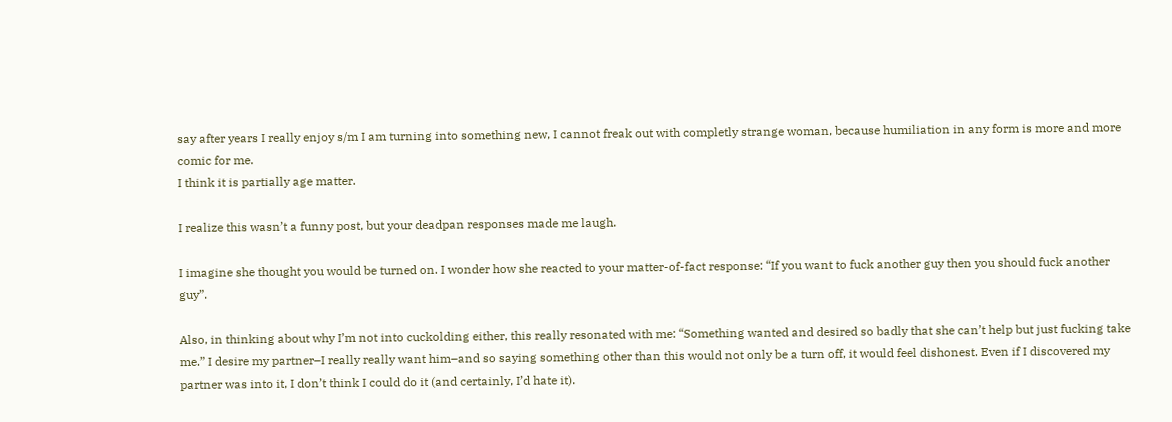say after years I really enjoy s/m I am turning into something new, I cannot freak out with completly strange woman, because humiliation in any form is more and more comic for me.
I think it is partially age matter.

I realize this wasn’t a funny post, but your deadpan responses made me laugh.

I imagine she thought you would be turned on. I wonder how she reacted to your matter-of-fact response: “If you want to fuck another guy then you should fuck another guy”.

Also, in thinking about why I’m not into cuckolding either, this really resonated with me: “Something wanted and desired so badly that she can’t help but just fucking take me.” I desire my partner–I really really want him–and so saying something other than this would not only be a turn off, it would feel dishonest. Even if I discovered my partner was into it, I don’t think I could do it (and certainly, I’d hate it).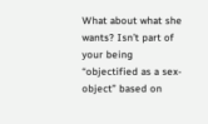What about what she wants? Isn’t part of your being “objectified as a sex-object” based on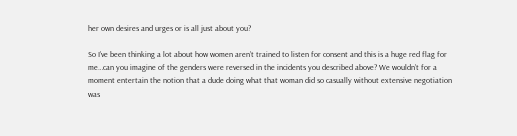her own desires and urges or is all just about you?

So I’ve been thinking a lot about how women aren’t trained to listen for consent and this is a huge red flag for me…can you imagine of the genders were reversed in the incidents you described above? We wouldn’t for a moment entertain the notion that a dude doing what that woman did so casually without extensive negotiation was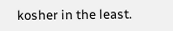kosher in the least.